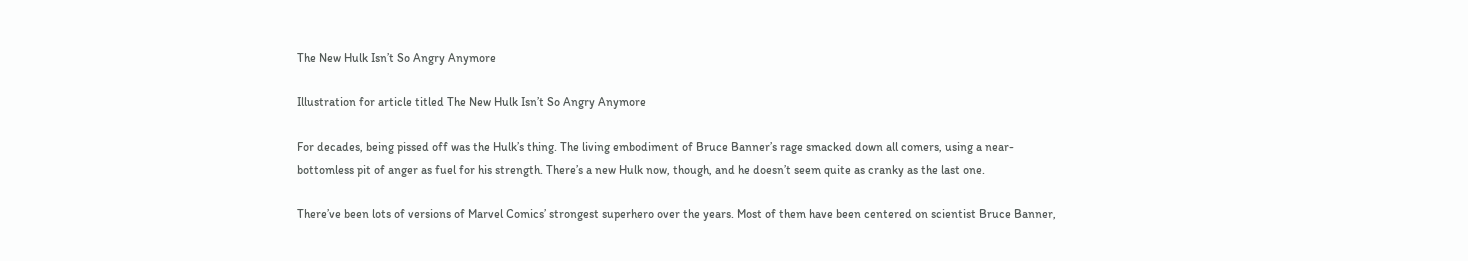The New Hulk Isn’t So Angry Anymore

Illustration for article titled The New Hulk Isn’t So Angry Anymore

For decades, being pissed off was the Hulk’s thing. The living embodiment of Bruce Banner’s rage smacked down all comers, using a near-bottomless pit of anger as fuel for his strength. There’s a new Hulk now, though, and he doesn’t seem quite as cranky as the last one.

There’ve been lots of versions of Marvel Comics’ strongest superhero over the years. Most of them have been centered on scientist Bruce Banner,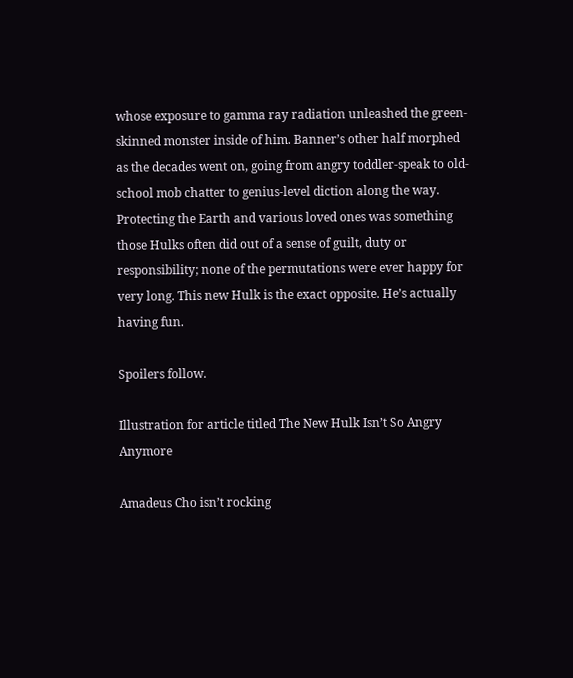whose exposure to gamma ray radiation unleashed the green-skinned monster inside of him. Banner’s other half morphed as the decades went on, going from angry toddler-speak to old-school mob chatter to genius-level diction along the way. Protecting the Earth and various loved ones was something those Hulks often did out of a sense of guilt, duty or responsibility; none of the permutations were ever happy for very long. This new Hulk is the exact opposite. He’s actually having fun.

Spoilers follow.

Illustration for article titled The New Hulk Isn’t So Angry Anymore

Amadeus Cho isn’t rocking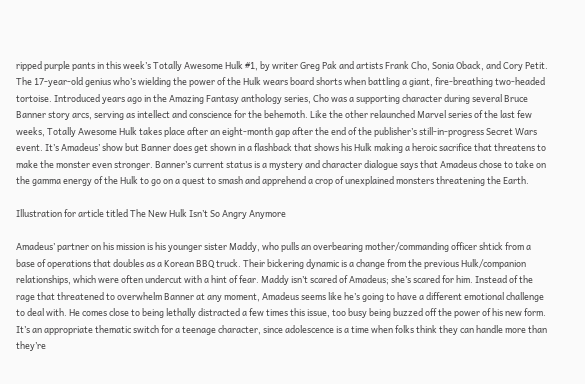ripped purple pants in this week’s Totally Awesome Hulk #1, by writer Greg Pak and artists Frank Cho, Sonia Oback, and Cory Petit. The 17-year-old genius who’s wielding the power of the Hulk wears board shorts when battling a giant, fire-breathing two-headed tortoise. Introduced years ago in the Amazing Fantasy anthology series, Cho was a supporting character during several Bruce Banner story arcs, serving as intellect and conscience for the behemoth. Like the other relaunched Marvel series of the last few weeks, Totally Awesome Hulk takes place after an eight-month gap after the end of the publisher’s still-in-progress Secret Wars event. It’s Amadeus’ show but Banner does get shown in a flashback that shows his Hulk making a heroic sacrifice that threatens to make the monster even stronger. Banner’s current status is a mystery and character dialogue says that Amadeus chose to take on the gamma energy of the Hulk to go on a quest to smash and apprehend a crop of unexplained monsters threatening the Earth.

Illustration for article titled The New Hulk Isn’t So Angry Anymore

Amadeus’ partner on his mission is his younger sister Maddy, who pulls an overbearing mother/commanding officer shtick from a base of operations that doubles as a Korean BBQ truck. Their bickering dynamic is a change from the previous Hulk/companion relationships, which were often undercut with a hint of fear. Maddy isn’t scared of Amadeus; she’s scared for him. Instead of the rage that threatened to overwhelm Banner at any moment, Amadeus seems like he’s going to have a different emotional challenge to deal with. He comes close to being lethally distracted a few times this issue, too busy being buzzed off the power of his new form. It’s an appropriate thematic switch for a teenage character, since adolescence is a time when folks think they can handle more than they’re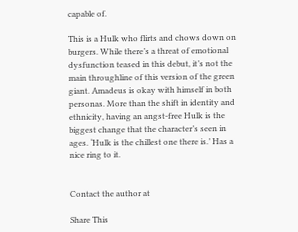capable of.

This is a Hulk who flirts and chows down on burgers. While there’s a threat of emotional dysfunction teased in this debut, it’s not the main throughline of this version of the green giant. Amadeus is okay with himself in both personas. More than the shift in identity and ethnicity, having an angst-free Hulk is the biggest change that the character’s seen in ages. ‘Hulk is the chillest one there is.’ Has a nice ring to it.


Contact the author at

Share This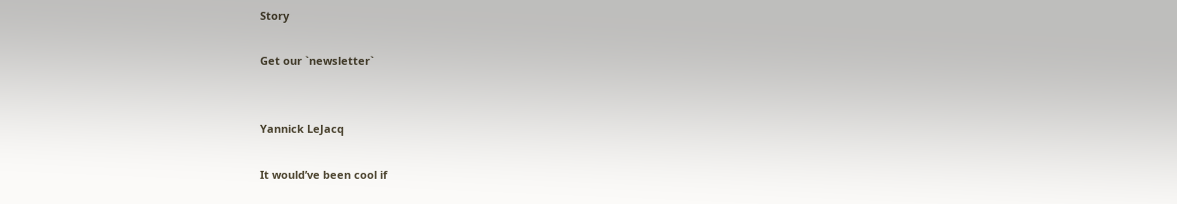Story

Get our `newsletter`


Yannick LeJacq

It would’ve been cool if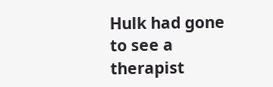Hulk had gone to see a therapist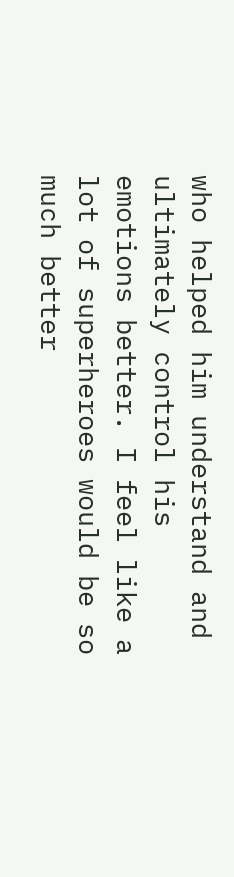who helped him understand and ultimately control his emotions better. I feel like a lot of superheroes would be so much better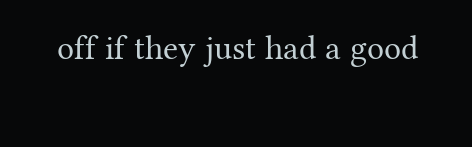off if they just had a good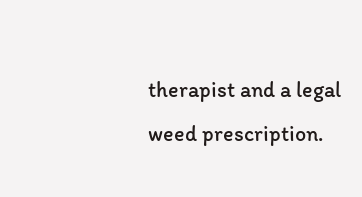therapist and a legal weed prescription.